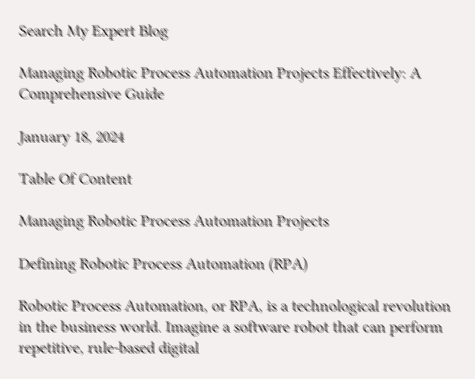Search My Expert Blog

Managing Robotic Process Automation Projects Effectively: A Comprehensive Guide

January 18, 2024

Table Of Content

Managing Robotic Process Automation Projects

Defining Robotic Process Automation (RPA)

Robotic Process Automation, or RPA, is a technological revolution in the business world. Imagine a software robot that can perform repetitive, rule-based digital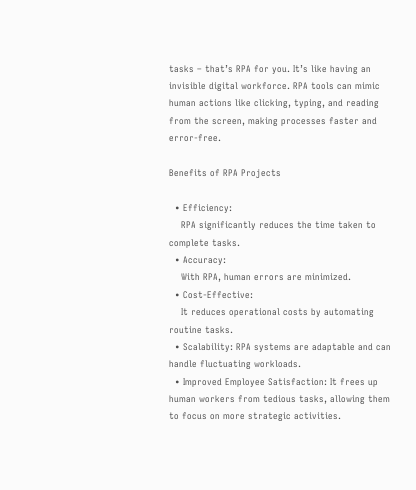tasks – that’s RPA for you. It’s like having an invisible digital workforce. RPA tools can mimic human actions like clicking, typing, and reading from the screen, making processes faster and error-free.

Benefits of RPA Projects

  • Efficiency:
    RPA significantly reduces the time taken to complete tasks.
  • Accuracy:
    With RPA, human errors are minimized.
  • Cost-Effective:
    It reduces operational costs by automating routine tasks.
  • Scalability: RPA systems are adaptable and can handle fluctuating workloads.
  • Improved Employee Satisfaction: It frees up human workers from tedious tasks, allowing them to focus on more strategic activities.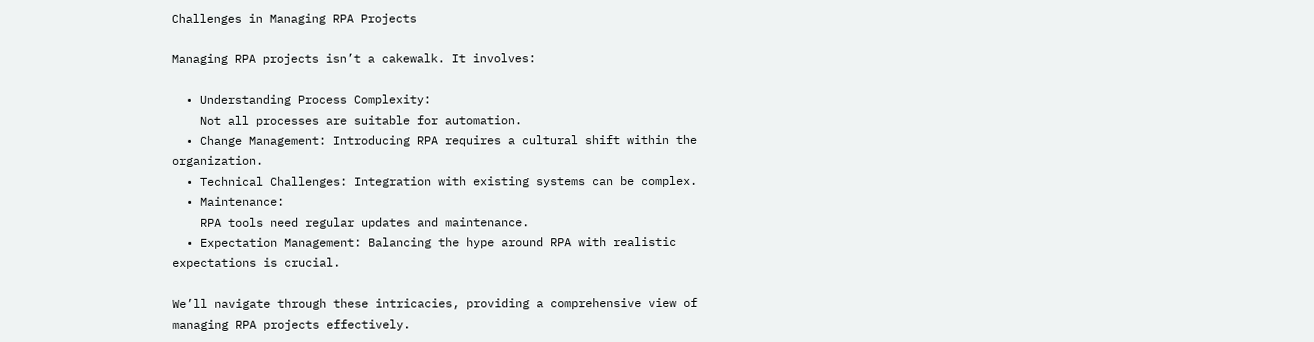Challenges in Managing RPA Projects

Managing RPA projects isn’t a cakewalk. It involves:

  • Understanding Process Complexity:
    Not all processes are suitable for automation.
  • Change Management: Introducing RPA requires a cultural shift within the organization.
  • Technical Challenges: Integration with existing systems can be complex.
  • Maintenance:
    RPA tools need regular updates and maintenance.
  • Expectation Management: Balancing the hype around RPA with realistic expectations is crucial.

We’ll navigate through these intricacies, providing a comprehensive view of managing RPA projects effectively.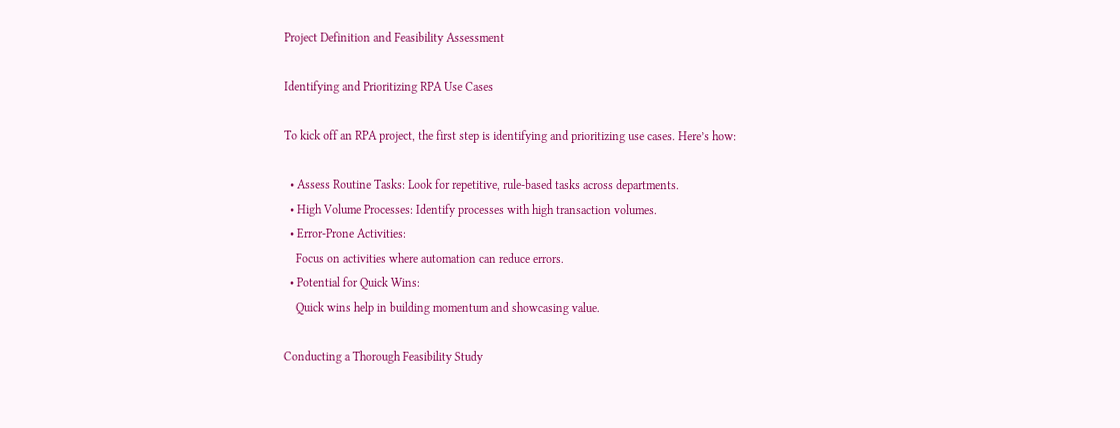Project Definition and Feasibility Assessment

Identifying and Prioritizing RPA Use Cases

To kick off an RPA project, the first step is identifying and prioritizing use cases. Here’s how:

  • Assess Routine Tasks: Look for repetitive, rule-based tasks across departments.
  • High Volume Processes: Identify processes with high transaction volumes.
  • Error-Prone Activities:
    Focus on activities where automation can reduce errors.
  • Potential for Quick Wins:
    Quick wins help in building momentum and showcasing value.

Conducting a Thorough Feasibility Study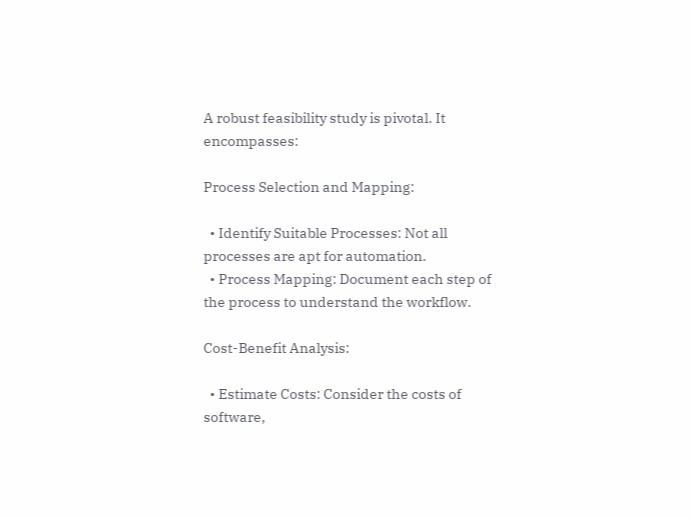A robust feasibility study is pivotal. It encompasses:

Process Selection and Mapping:

  • Identify Suitable Processes: Not all processes are apt for automation.
  • Process Mapping: Document each step of the process to understand the workflow.

Cost-Benefit Analysis:

  • Estimate Costs: Consider the costs of software,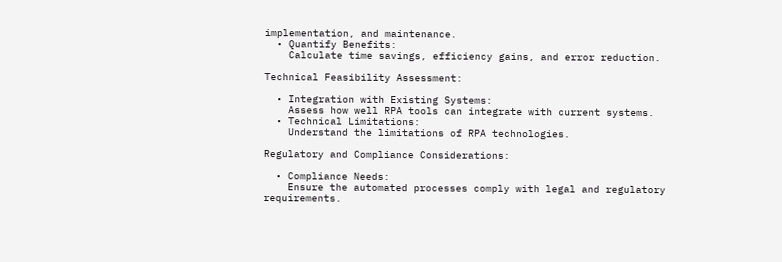implementation, and maintenance.
  • Quantify Benefits:
    Calculate time savings, efficiency gains, and error reduction.

Technical Feasibility Assessment:

  • Integration with Existing Systems:
    Assess how well RPA tools can integrate with current systems.
  • Technical Limitations:
    Understand the limitations of RPA technologies.

Regulatory and Compliance Considerations:

  • Compliance Needs:
    Ensure the automated processes comply with legal and regulatory requirements.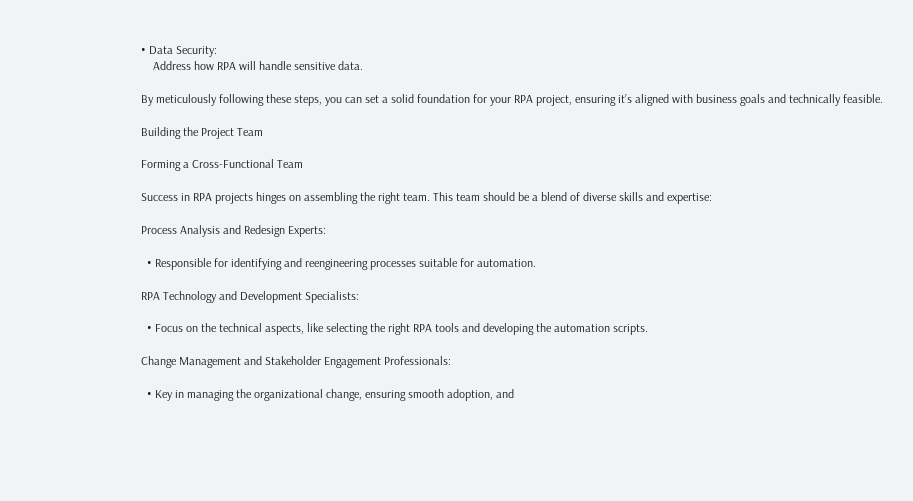• Data Security:
    Address how RPA will handle sensitive data.

By meticulously following these steps, you can set a solid foundation for your RPA project, ensuring it’s aligned with business goals and technically feasible.

Building the Project Team

Forming a Cross-Functional Team

Success in RPA projects hinges on assembling the right team. This team should be a blend of diverse skills and expertise:

Process Analysis and Redesign Experts:

  • Responsible for identifying and reengineering processes suitable for automation.

RPA Technology and Development Specialists:

  • Focus on the technical aspects, like selecting the right RPA tools and developing the automation scripts.

Change Management and Stakeholder Engagement Professionals:

  • Key in managing the organizational change, ensuring smooth adoption, and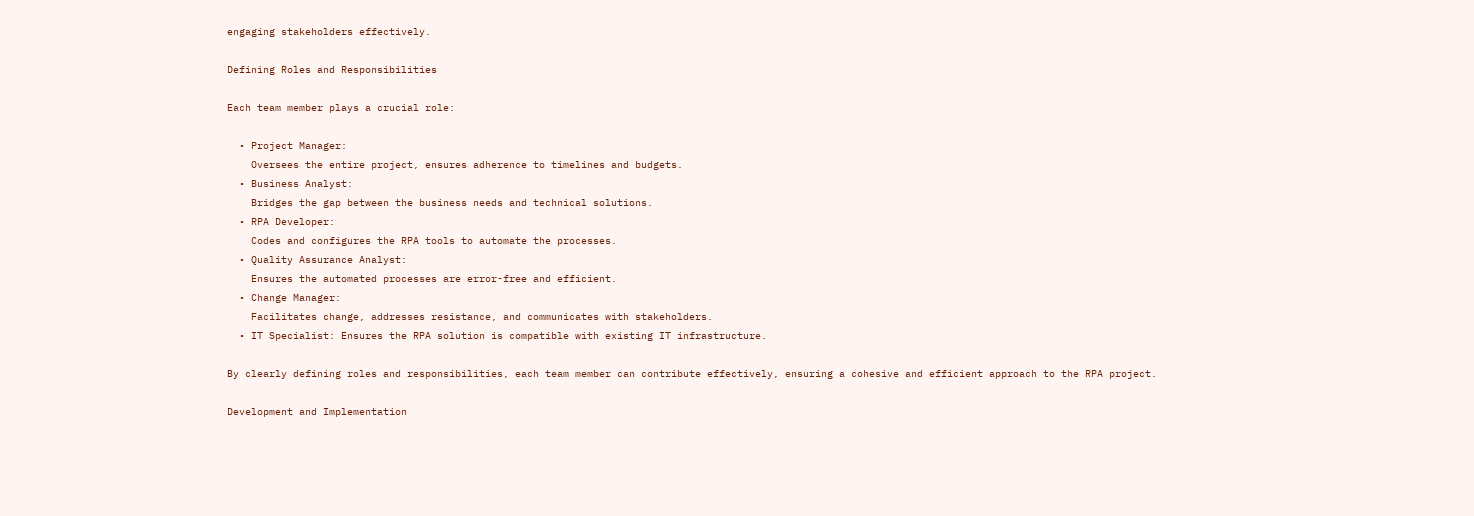engaging stakeholders effectively.

Defining Roles and Responsibilities

Each team member plays a crucial role:

  • Project Manager:
    Oversees the entire project, ensures adherence to timelines and budgets.
  • Business Analyst:
    Bridges the gap between the business needs and technical solutions.
  • RPA Developer:
    Codes and configures the RPA tools to automate the processes.
  • Quality Assurance Analyst:
    Ensures the automated processes are error-free and efficient.
  • Change Manager:
    Facilitates change, addresses resistance, and communicates with stakeholders.
  • IT Specialist: Ensures the RPA solution is compatible with existing IT infrastructure.

By clearly defining roles and responsibilities, each team member can contribute effectively, ensuring a cohesive and efficient approach to the RPA project.

Development and Implementation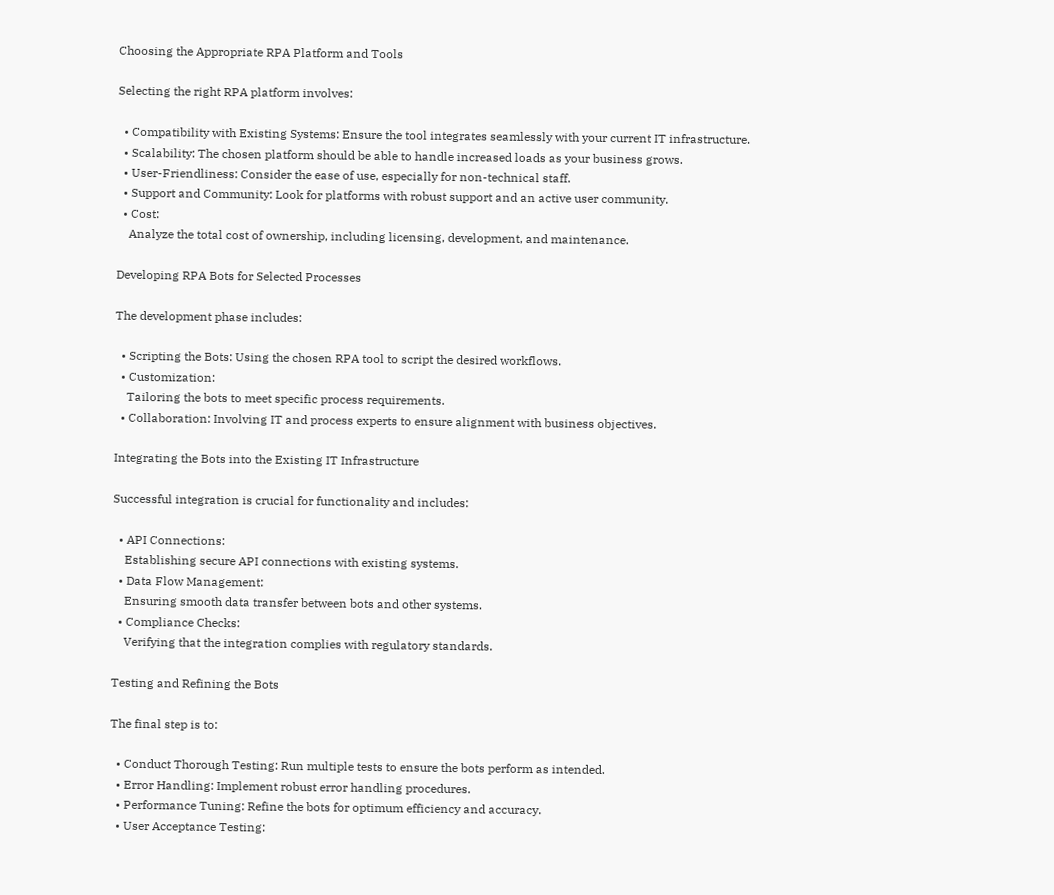Choosing the Appropriate RPA Platform and Tools

Selecting the right RPA platform involves:

  • Compatibility with Existing Systems: Ensure the tool integrates seamlessly with your current IT infrastructure.
  • Scalability: The chosen platform should be able to handle increased loads as your business grows.
  • User-Friendliness: Consider the ease of use, especially for non-technical staff.
  • Support and Community: Look for platforms with robust support and an active user community.
  • Cost:
    Analyze the total cost of ownership, including licensing, development, and maintenance.

Developing RPA Bots for Selected Processes

The development phase includes:

  • Scripting the Bots: Using the chosen RPA tool to script the desired workflows.
  • Customization:
    Tailoring the bots to meet specific process requirements.
  • Collaboration: Involving IT and process experts to ensure alignment with business objectives.

Integrating the Bots into the Existing IT Infrastructure

Successful integration is crucial for functionality and includes:

  • API Connections:
    Establishing secure API connections with existing systems.
  • Data Flow Management:
    Ensuring smooth data transfer between bots and other systems.
  • Compliance Checks:
    Verifying that the integration complies with regulatory standards.

Testing and Refining the Bots

The final step is to:

  • Conduct Thorough Testing: Run multiple tests to ensure the bots perform as intended.
  • Error Handling: Implement robust error handling procedures.
  • Performance Tuning: Refine the bots for optimum efficiency and accuracy.
  • User Acceptance Testing: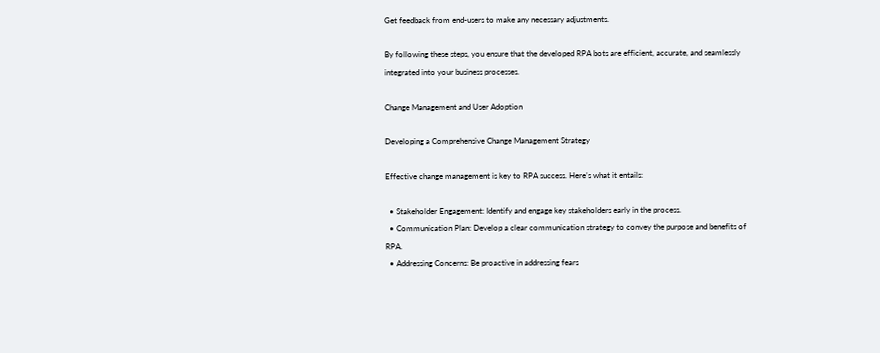Get feedback from end-users to make any necessary adjustments.

By following these steps, you ensure that the developed RPA bots are efficient, accurate, and seamlessly integrated into your business processes.

Change Management and User Adoption

Developing a Comprehensive Change Management Strategy

Effective change management is key to RPA success. Here’s what it entails:

  • Stakeholder Engagement: Identify and engage key stakeholders early in the process.
  • Communication Plan: Develop a clear communication strategy to convey the purpose and benefits of RPA.
  • Addressing Concerns: Be proactive in addressing fears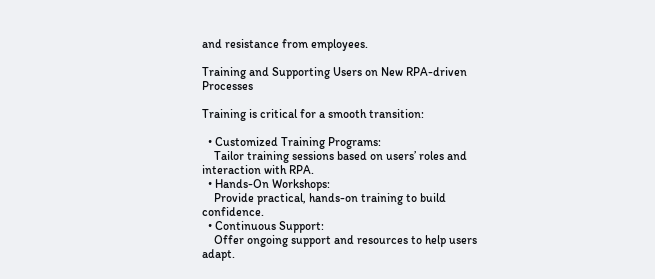and resistance from employees.

Training and Supporting Users on New RPA-driven Processes

Training is critical for a smooth transition:

  • Customized Training Programs:
    Tailor training sessions based on users’ roles and interaction with RPA.
  • Hands-On Workshops:
    Provide practical, hands-on training to build confidence.
  • Continuous Support:
    Offer ongoing support and resources to help users adapt.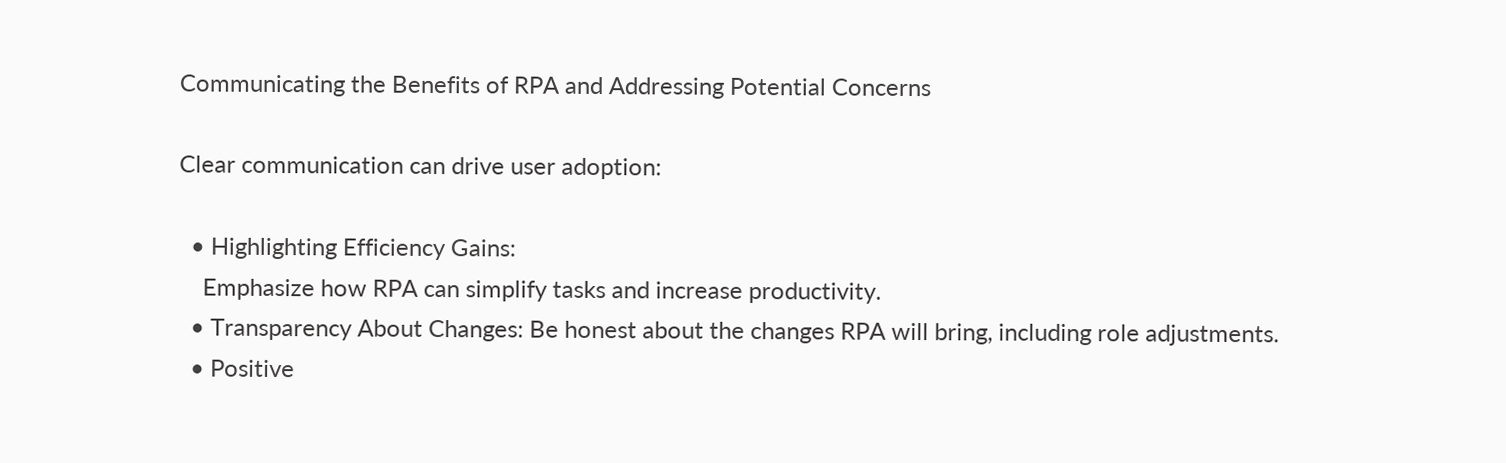Communicating the Benefits of RPA and Addressing Potential Concerns

Clear communication can drive user adoption:

  • Highlighting Efficiency Gains:
    Emphasize how RPA can simplify tasks and increase productivity.
  • Transparency About Changes: Be honest about the changes RPA will bring, including role adjustments.
  • Positive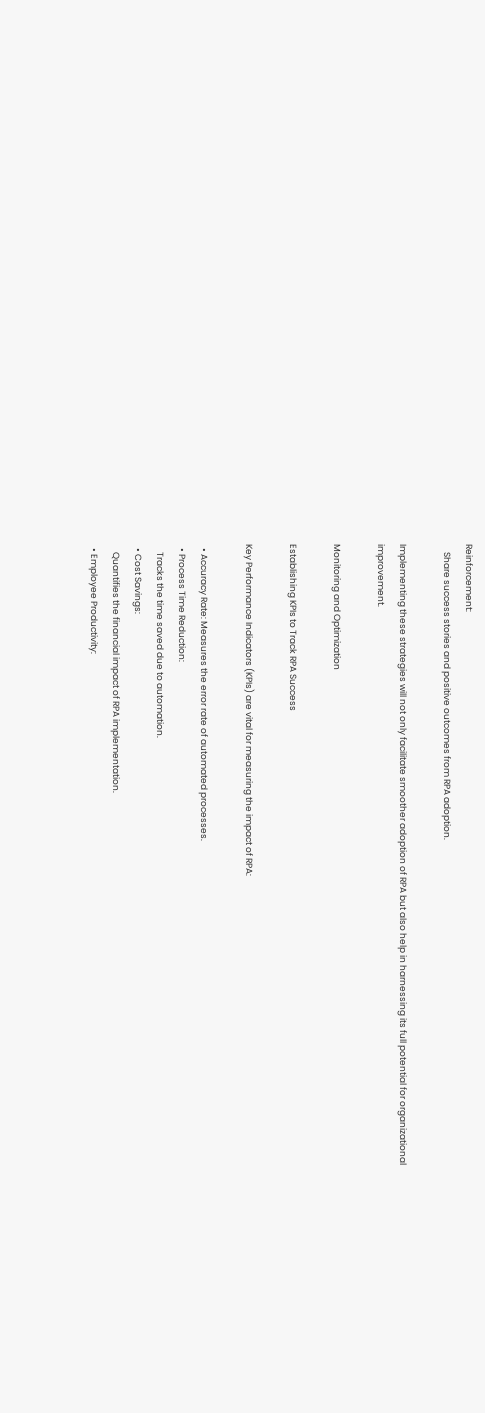Reinforcement:
    Share success stories and positive outcomes from RPA adoption.

Implementing these strategies will not only facilitate smoother adoption of RPA but also help in harnessing its full potential for organizational improvement.

Monitoring and Optimization

Establishing KPIs to Track RPA Success

Key Performance Indicators (KPIs) are vital for measuring the impact of RPA:

  • Accuracy Rate: Measures the error rate of automated processes.
  • Process Time Reduction:
    Tracks the time saved due to automation.
  • Cost Savings:
    Quantifies the financial impact of RPA implementation.
  • Employee Productivity: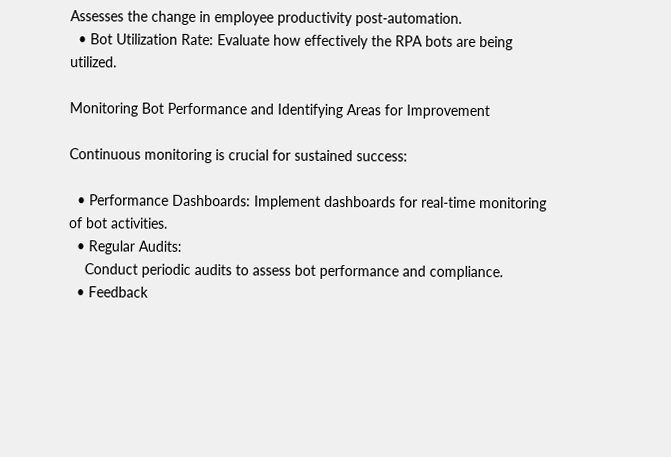Assesses the change in employee productivity post-automation.
  • Bot Utilization Rate: Evaluate how effectively the RPA bots are being utilized.

Monitoring Bot Performance and Identifying Areas for Improvement

Continuous monitoring is crucial for sustained success:

  • Performance Dashboards: Implement dashboards for real-time monitoring of bot activities.
  • Regular Audits:
    Conduct periodic audits to assess bot performance and compliance.
  • Feedback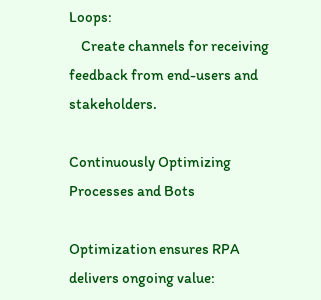Loops:
    Create channels for receiving feedback from end-users and stakeholders.

Continuously Optimizing Processes and Bots

Optimization ensures RPA delivers ongoing value: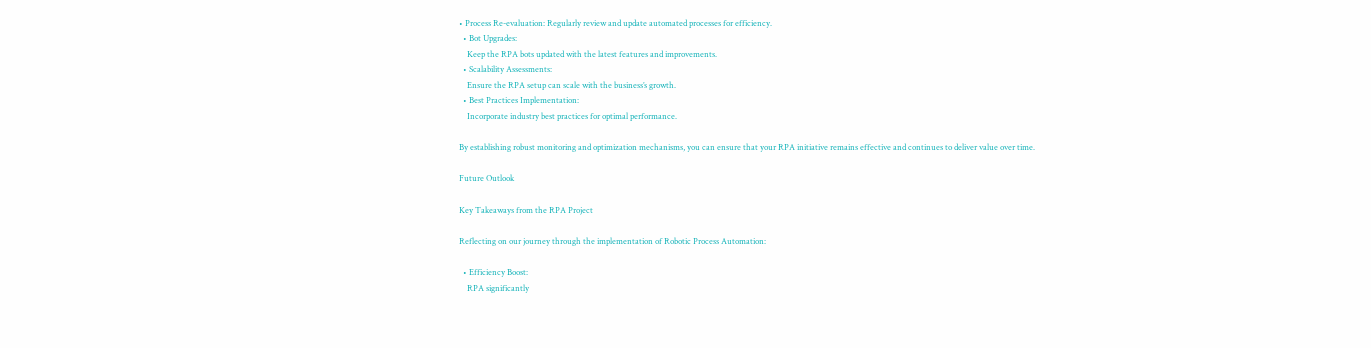• Process Re-evaluation: Regularly review and update automated processes for efficiency.
  • Bot Upgrades:
    Keep the RPA bots updated with the latest features and improvements.
  • Scalability Assessments:
    Ensure the RPA setup can scale with the business’s growth.
  • Best Practices Implementation:
    Incorporate industry best practices for optimal performance.

By establishing robust monitoring and optimization mechanisms, you can ensure that your RPA initiative remains effective and continues to deliver value over time.

Future Outlook

Key Takeaways from the RPA Project

Reflecting on our journey through the implementation of Robotic Process Automation:

  • Efficiency Boost:
    RPA significantly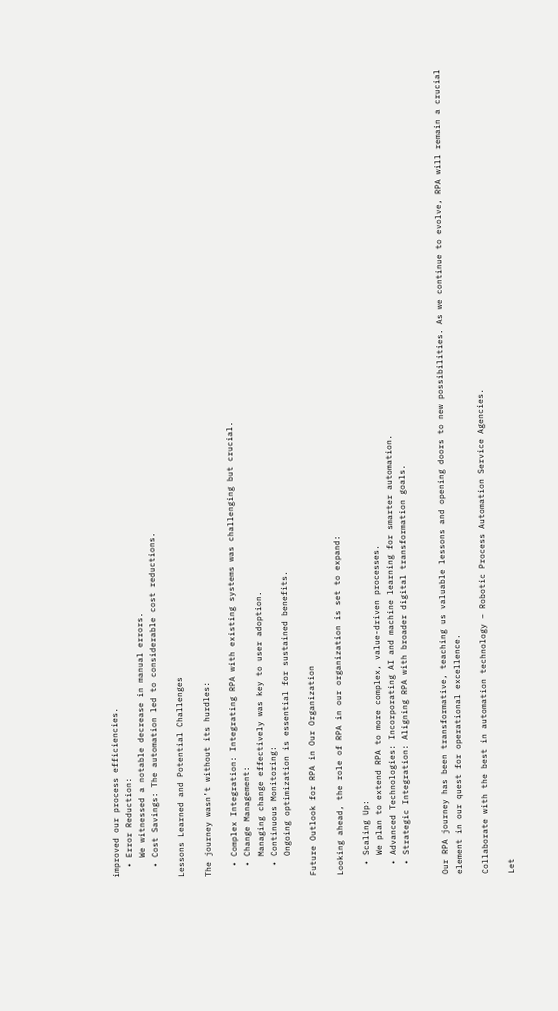improved our process efficiencies.
  • Error Reduction:
    We witnessed a notable decrease in manual errors.
  • Cost Savings: The automation led to considerable cost reductions.

Lessons Learned and Potential Challenges

The journey wasn’t without its hurdles:

  • Complex Integration: Integrating RPA with existing systems was challenging but crucial.
  • Change Management:
    Managing change effectively was key to user adoption.
  • Continuous Monitoring:
    Ongoing optimization is essential for sustained benefits.

Future Outlook for RPA in Our Organization

Looking ahead, the role of RPA in our organization is set to expand:

  • Scaling Up:
    We plan to extend RPA to more complex, value-driven processes.
  • Advanced Technologies: Incorporating AI and machine learning for smarter automation.
  • Strategic Integration: Aligning RPA with broader digital transformation goals.


Our RPA journey has been transformative, teaching us valuable lessons and opening doors to new possibilities. As we continue to evolve, RPA will remain a crucial element in our quest for operational excellence.

Collaborate with the best in automation technology – Robotic Process Automation Service Agencies.

Let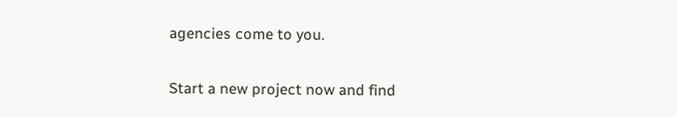agencies come to you.

Start a new project now and find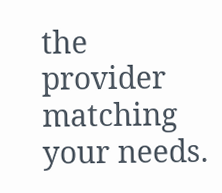the provider matching your needs.